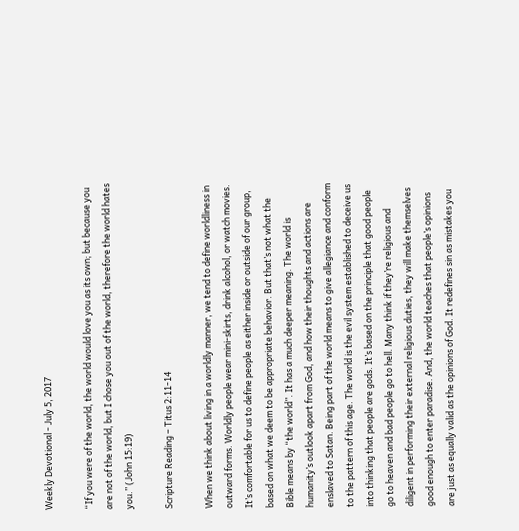Weekly Devotional - July 5, 2017

“If you were of the world, the world would love you as its own; but because you are not of the world, but I chose you out of the world, therefore the world hates you.” (John 15:19)

Scripture Reading – Titus 2:11-14

When we think about living in a worldly manner, we tend to define worldliness in outward forms. Worldly people wear mini-skirts, drink alcohol, or watch movies. It’s comfortable for us to define people as either inside or outside of our group, based on what we deem to be appropriate behavior. But that’s not what the Bible means by “the world”. It has a much deeper meaning. The world is humanity’s outlook apart from God, and how their thoughts and actions are enslaved to Satan. Being part of the world means to give allegiance and conform to the pattern of this age. The world is the evil system established to deceive us into thinking that people are gods. It’s based on the principle that good people go to heaven and bad people go to hell. Many think if they’re religious and diligent in performing their external religious duties, they will make themselves good enough to enter paradise. And, the world teaches that people’s opinions are just as equally valid as the opinions of God. It redefines sin as mistakes you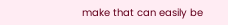make that can easily be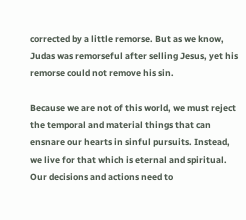corrected by a little remorse. But as we know, Judas was remorseful after selling Jesus, yet his remorse could not remove his sin.

Because we are not of this world, we must reject the temporal and material things that can ensnare our hearts in sinful pursuits. Instead, we live for that which is eternal and spiritual. Our decisions and actions need to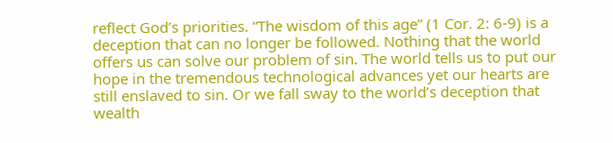reflect God’s priorities. “The wisdom of this age” (1 Cor. 2: 6-9) is a deception that can no longer be followed. Nothing that the world offers us can solve our problem of sin. The world tells us to put our hope in the tremendous technological advances yet our hearts are still enslaved to sin. Or we fall sway to the world’s deception that wealth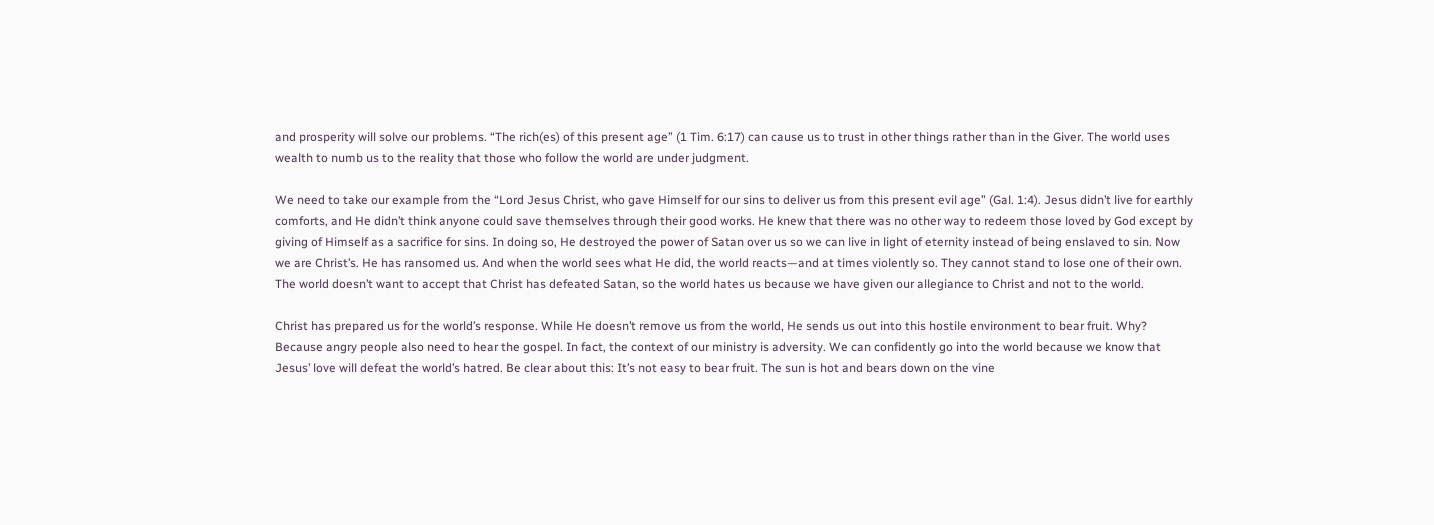and prosperity will solve our problems. “The rich(es) of this present age” (1 Tim. 6:17) can cause us to trust in other things rather than in the Giver. The world uses wealth to numb us to the reality that those who follow the world are under judgment.

We need to take our example from the “Lord Jesus Christ, who gave Himself for our sins to deliver us from this present evil age” (Gal. 1:4). Jesus didn’t live for earthly comforts, and He didn’t think anyone could save themselves through their good works. He knew that there was no other way to redeem those loved by God except by giving of Himself as a sacrifice for sins. In doing so, He destroyed the power of Satan over us so we can live in light of eternity instead of being enslaved to sin. Now we are Christ’s. He has ransomed us. And when the world sees what He did, the world reacts—and at times violently so. They cannot stand to lose one of their own. The world doesn’t want to accept that Christ has defeated Satan, so the world hates us because we have given our allegiance to Christ and not to the world.

Christ has prepared us for the world’s response. While He doesn’t remove us from the world, He sends us out into this hostile environment to bear fruit. Why? Because angry people also need to hear the gospel. In fact, the context of our ministry is adversity. We can confidently go into the world because we know that Jesus’ love will defeat the world’s hatred. Be clear about this: It’s not easy to bear fruit. The sun is hot and bears down on the vine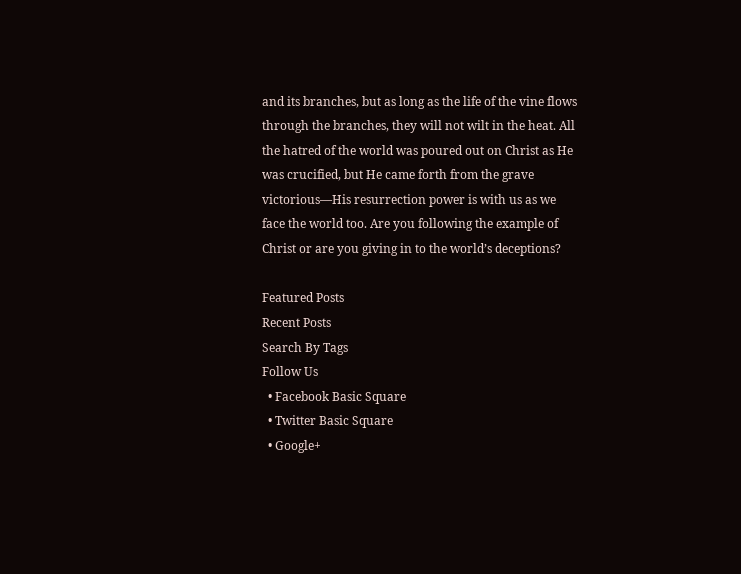and its branches, but as long as the life of the vine flows through the branches, they will not wilt in the heat. All the hatred of the world was poured out on Christ as He was crucified, but He came forth from the grave victorious—His resurrection power is with us as we face the world too. Are you following the example of Christ or are you giving in to the world’s deceptions?

Featured Posts
Recent Posts
Search By Tags
Follow Us
  • Facebook Basic Square
  • Twitter Basic Square
  • Google+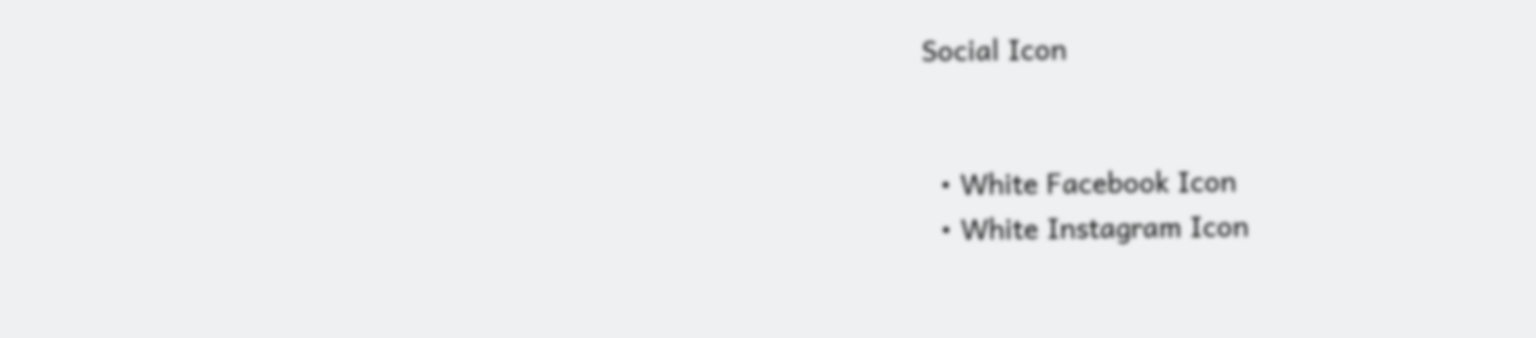Social Icon


  • White Facebook Icon
  • White Instagram Icon